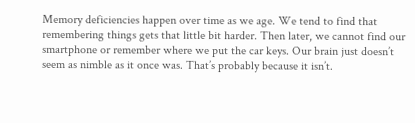Memory deficiencies happen over time as we age. We tend to find that remembering things gets that little bit harder. Then later, we cannot find our smartphone or remember where we put the car keys. Our brain just doesn’t seem as nimble as it once was. That’s probably because it isn’t.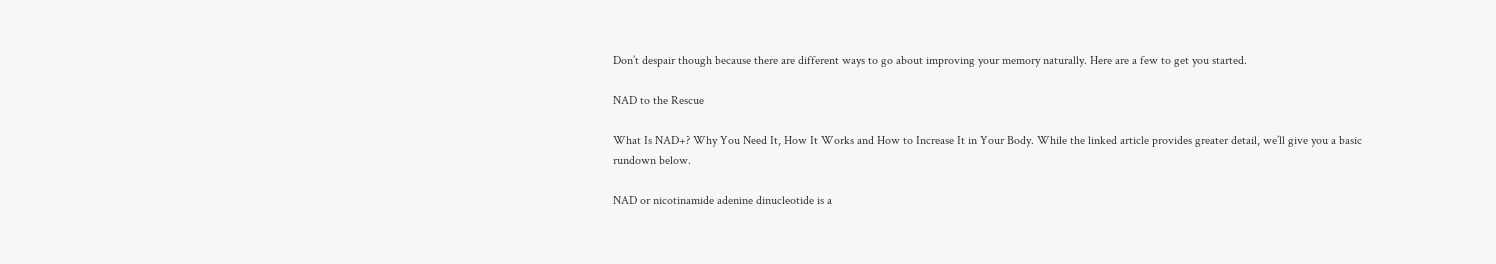Don’t despair though because there are different ways to go about improving your memory naturally. Here are a few to get you started.

NAD to the Rescue

What Is NAD+? Why You Need It, How It Works and How to Increase It in Your Body. While the linked article provides greater detail, we’ll give you a basic rundown below.

NAD or nicotinamide adenine dinucleotide is a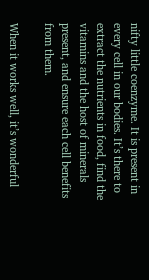nifty little coenzyme. It is present in every cell in our bodies. It’s there to extract the nutrients in food, find the vitamins and the host of minerals present, and ensure each cell benefits from them.

When it works well, it’s wonderful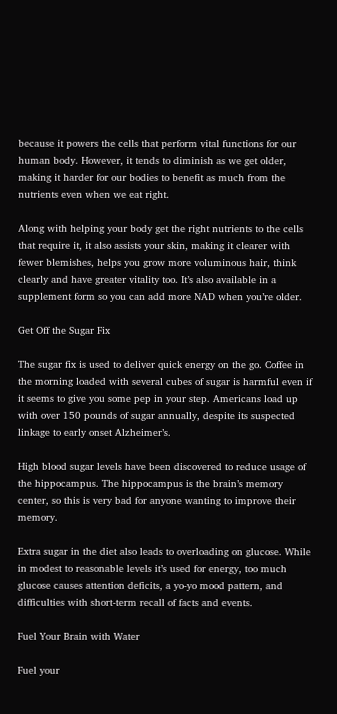because it powers the cells that perform vital functions for our human body. However, it tends to diminish as we get older, making it harder for our bodies to benefit as much from the nutrients even when we eat right.

Along with helping your body get the right nutrients to the cells that require it, it also assists your skin, making it clearer with fewer blemishes, helps you grow more voluminous hair, think clearly and have greater vitality too. It’s also available in a supplement form so you can add more NAD when you’re older.

Get Off the Sugar Fix

The sugar fix is used to deliver quick energy on the go. Coffee in the morning loaded with several cubes of sugar is harmful even if it seems to give you some pep in your step. Americans load up with over 150 pounds of sugar annually, despite its suspected linkage to early onset Alzheimer’s.

High blood sugar levels have been discovered to reduce usage of the hippocampus. The hippocampus is the brain’s memory center, so this is very bad for anyone wanting to improve their memory.

Extra sugar in the diet also leads to overloading on glucose. While in modest to reasonable levels it’s used for energy, too much glucose causes attention deficits, a yo-yo mood pattern, and difficulties with short-term recall of facts and events.

Fuel Your Brain with Water

Fuel your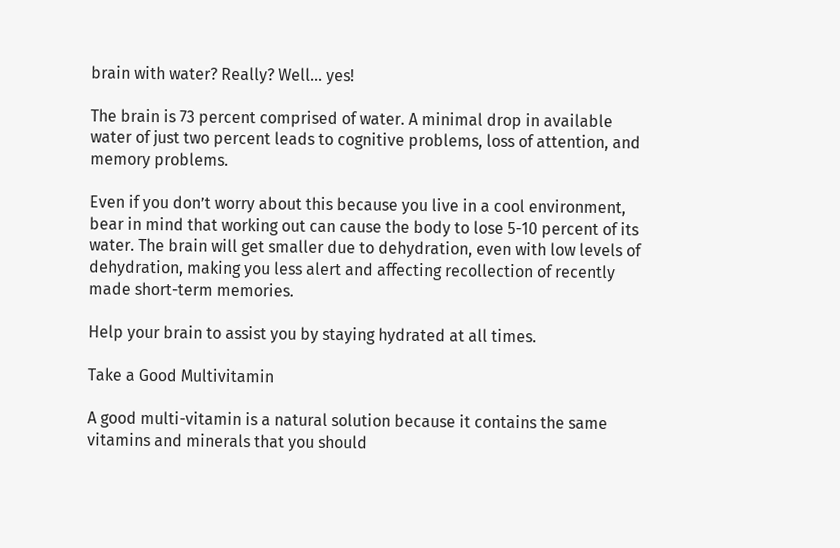brain with water? Really? Well… yes!

The brain is 73 percent comprised of water. A minimal drop in available water of just two percent leads to cognitive problems, loss of attention, and memory problems.

Even if you don’t worry about this because you live in a cool environment, bear in mind that working out can cause the body to lose 5-10 percent of its water. The brain will get smaller due to dehydration, even with low levels of dehydration, making you less alert and affecting recollection of recently made short-term memories.

Help your brain to assist you by staying hydrated at all times.

Take a Good Multivitamin

A good multi-vitamin is a natural solution because it contains the same vitamins and minerals that you should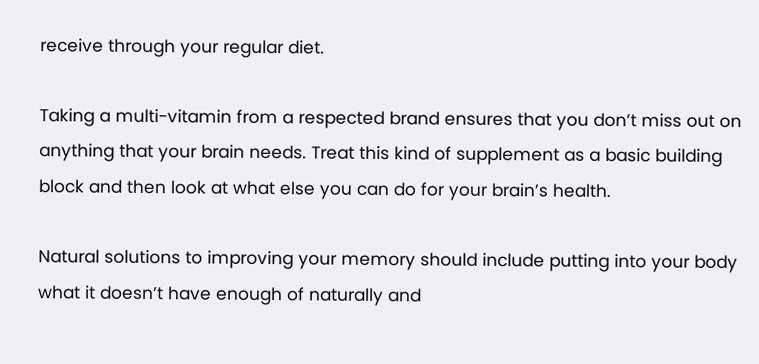receive through your regular diet.

Taking a multi-vitamin from a respected brand ensures that you don’t miss out on anything that your brain needs. Treat this kind of supplement as a basic building block and then look at what else you can do for your brain’s health.

Natural solutions to improving your memory should include putting into your body what it doesn’t have enough of naturally and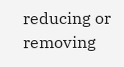reducing or removing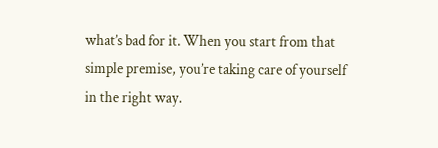what’s bad for it. When you start from that simple premise, you’re taking care of yourself in the right way.